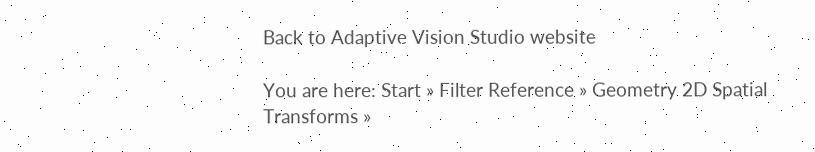Back to Adaptive Vision Studio website

You are here: Start » Filter Reference » Geometry 2D Spatial Transforms »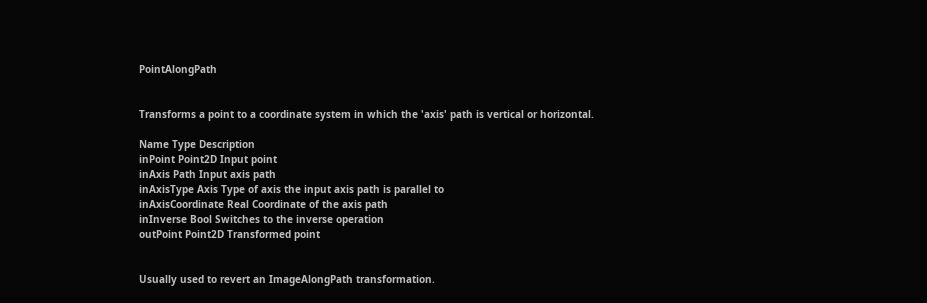PointAlongPath


Transforms a point to a coordinate system in which the 'axis' path is vertical or horizontal.

Name Type Description
inPoint Point2D Input point
inAxis Path Input axis path
inAxisType Axis Type of axis the input axis path is parallel to
inAxisCoordinate Real Coordinate of the axis path
inInverse Bool Switches to the inverse operation
outPoint Point2D Transformed point


Usually used to revert an ImageAlongPath transformation.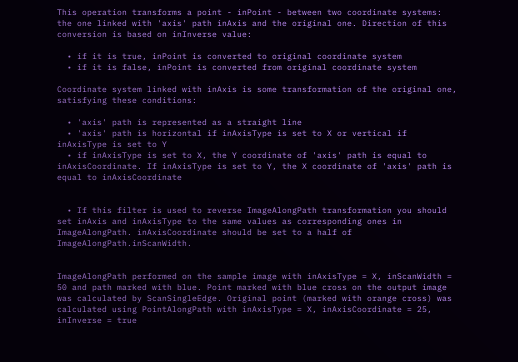This operation transforms a point - inPoint - between two coordinate systems: the one linked with 'axis' path inAxis and the original one. Direction of this conversion is based on inInverse value:

  • if it is true, inPoint is converted to original coordinate system
  • if it is false, inPoint is converted from original coordinate system

Coordinate system linked with inAxis is some transformation of the original one, satisfying these conditions:

  • 'axis' path is represented as a straight line
  • 'axis' path is horizontal if inAxisType is set to X or vertical if inAxisType is set to Y
  • if inAxisType is set to X, the Y coordinate of 'axis' path is equal to inAxisCoordinate. If inAxisType is set to Y, the X coordinate of 'axis' path is equal to inAxisCoordinate


  • If this filter is used to reverse ImageAlongPath transformation you should set inAxis and inAxisType to the same values as corresponding ones in ImageAlongPath. inAxisCoordinate should be set to a half of ImageAlongPath.inScanWidth.


ImageAlongPath performed on the sample image with inAxisType = X, inScanWidth = 50 and path marked with blue. Point marked with blue cross on the output image was calculated by ScanSingleEdge. Original point (marked with orange cross) was calculated using PointAlongPath with inAxisType = X, inAxisCoordinate = 25, inInverse = true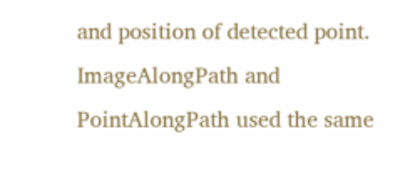and position of detected point. ImageAlongPath and PointAlongPath used the same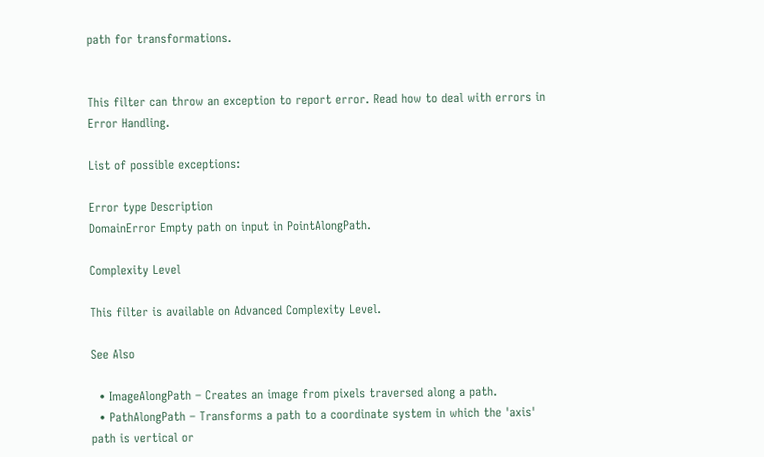path for transformations.


This filter can throw an exception to report error. Read how to deal with errors in Error Handling.

List of possible exceptions:

Error type Description
DomainError Empty path on input in PointAlongPath.

Complexity Level

This filter is available on Advanced Complexity Level.

See Also

  • ImageAlongPath – Creates an image from pixels traversed along a path.
  • PathAlongPath – Transforms a path to a coordinate system in which the 'axis' path is vertical or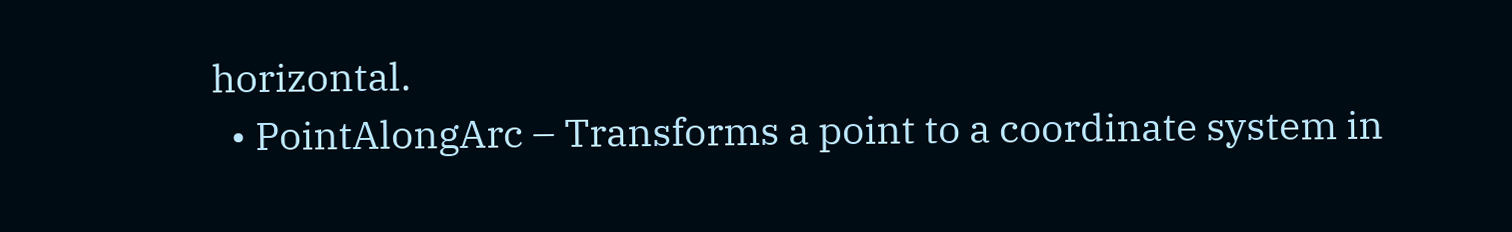horizontal.
  • PointAlongArc – Transforms a point to a coordinate system in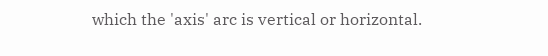which the 'axis' arc is vertical or horizontal.